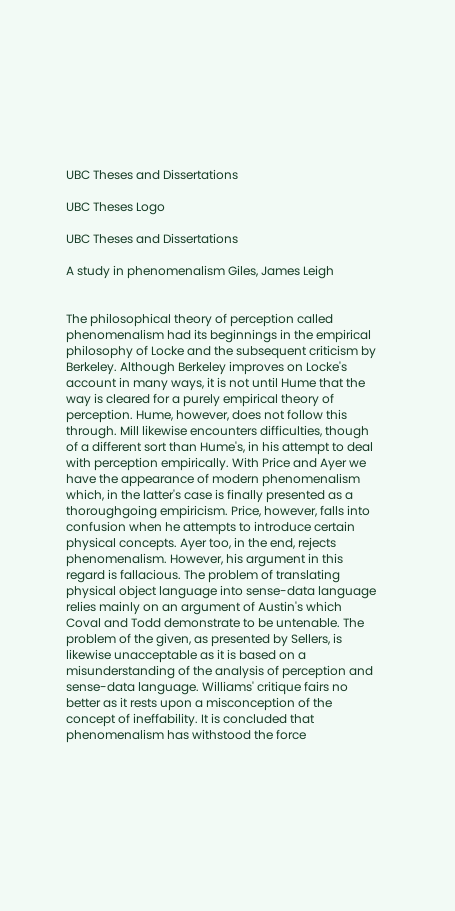UBC Theses and Dissertations

UBC Theses Logo

UBC Theses and Dissertations

A study in phenomenalism Giles, James Leigh


The philosophical theory of perception called phenomenalism had its beginnings in the empirical philosophy of Locke and the subsequent criticism by Berkeley. Although Berkeley improves on Locke's account in many ways, it is not until Hume that the way is cleared for a purely empirical theory of perception. Hume, however, does not follow this through. Mill likewise encounters difficulties, though of a different sort than Hume's, in his attempt to deal with perception empirically. With Price and Ayer we have the appearance of modern phenomenalism which, in the latter's case is finally presented as a thoroughgoing empiricism. Price, however, falls into confusion when he attempts to introduce certain physical concepts. Ayer too, in the end, rejects phenomenalism. However, his argument in this regard is fallacious. The problem of translating physical object language into sense-data language relies mainly on an argument of Austin's which Coval and Todd demonstrate to be untenable. The problem of the given, as presented by Sellers, is likewise unacceptable as it is based on a misunderstanding of the analysis of perception and sense-data language. Williams' critique fairs no better as it rests upon a misconception of the concept of ineffability. It is concluded that phenomenalism has withstood the force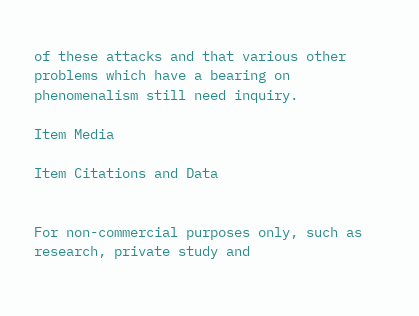of these attacks and that various other problems which have a bearing on phenomenalism still need inquiry.

Item Media

Item Citations and Data


For non-commercial purposes only, such as research, private study and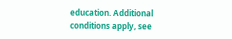education. Additional conditions apply, see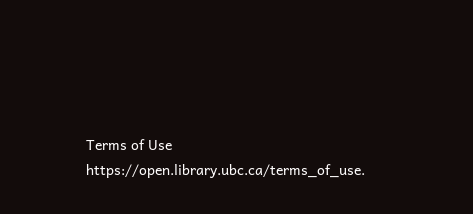Terms of Use https://open.library.ubc.ca/terms_of_use.